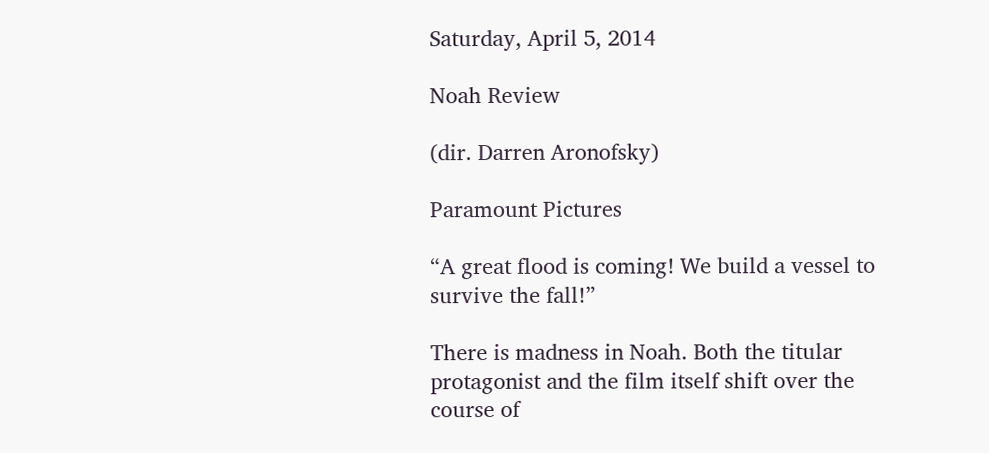Saturday, April 5, 2014

Noah Review

(dir. Darren Aronofsky)

Paramount Pictures

“A great flood is coming! We build a vessel to survive the fall!”

There is madness in Noah. Both the titular protagonist and the film itself shift over the course of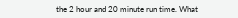the 2 hour and 20 minute run time. What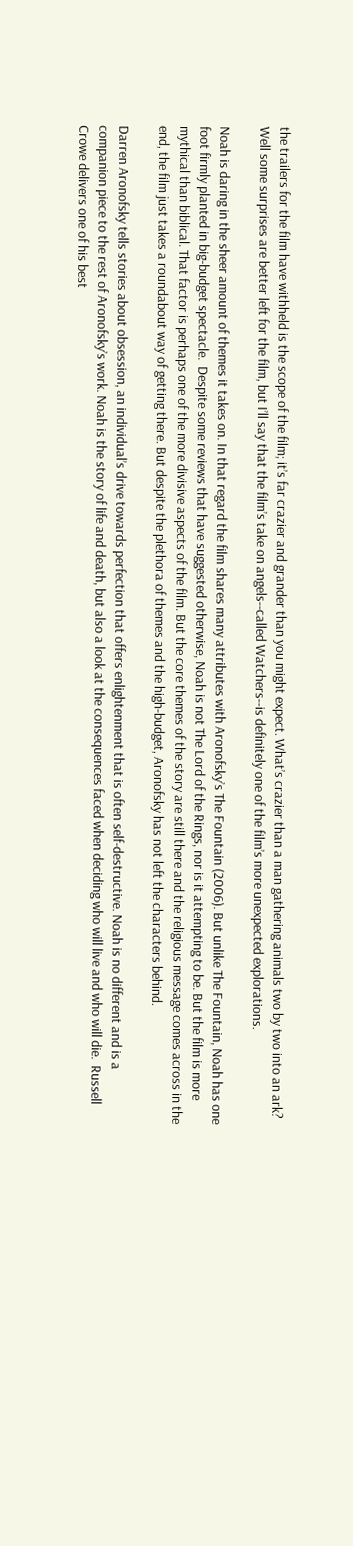the trailers for the film have withheld is the scope of the film; it’s far crazier and grander than you might expect. What’s crazier than a man gathering animals two by two into an ark? Well some surprises are better left for the film, but I’ll say that the film’s take on angels--called Watchers--is definitely one of the film’s more unexpected explorations.

Noah is daring in the sheer amount of themes it takes on. In that regard the film shares many attributes with Aronofsky’s The Fountain (2006). But unlike The Fountain, Noah has one foot firmly planted in big-budget spectacle.  Despite some reviews that have suggested otherwise, Noah is not The Lord of the Rings, nor is it attempting to be. But the film is more mythical than biblical. That factor is perhaps one of the more divisive aspects of the film. But the core themes of the story are still there and the religious message comes across in the end, the film just takes a roundabout way of getting there. But despite the plethora of themes and the high-budget, Aronofsky has not left the characters behind.

Darren Aronofsky tells stories about obsession, an individual’s drive towards perfection that offers enlightenment that is often self-destructive. Noah is no different and is a companion piece to the rest of Aronofsky’s work. Noah is the story of life and death, but also a look at the consequences faced when deciding who will live and who will die.  Russell Crowe delivers one of his best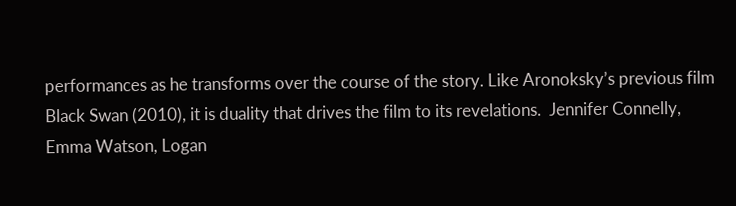performances as he transforms over the course of the story. Like Aronoksky’s previous film Black Swan (2010), it is duality that drives the film to its revelations.  Jennifer Connelly, Emma Watson, Logan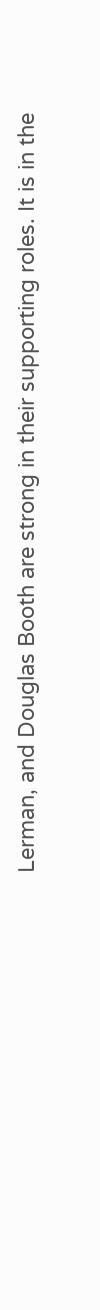Lerman, and Douglas Booth are strong in their supporting roles. It is in the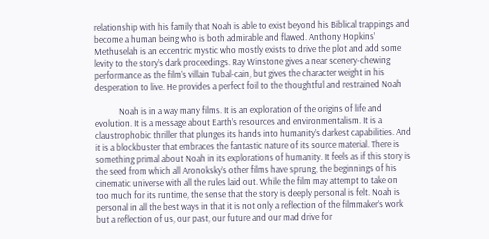relationship with his family that Noah is able to exist beyond his Biblical trappings and become a human being who is both admirable and flawed. Anthony Hopkins’ Methuselah is an eccentric mystic who mostly exists to drive the plot and add some levity to the story’s dark proceedings. Ray Winstone gives a near scenery-chewing performance as the film’s villain Tubal-cain, but gives the character weight in his desperation to live. He provides a perfect foil to the thoughtful and restrained Noah

            Noah is in a way many films. It is an exploration of the origins of life and evolution. It is a message about Earth’s resources and environmentalism. It is a claustrophobic thriller that plunges its hands into humanity’s darkest capabilities. And it is a blockbuster that embraces the fantastic nature of its source material. There is something primal about Noah in its explorations of humanity. It feels as if this story is the seed from which all Aronoksky’s other films have sprung, the beginnings of his cinematic universe with all the rules laid out. While the film may attempt to take on too much for its runtime, the sense that the story is deeply personal is felt. Noah is personal in all the best ways in that it is not only a reflection of the filmmaker’s work but a reflection of us, our past, our future and our mad drive for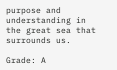purpose and understanding in the great sea that surrounds us.

Grade: A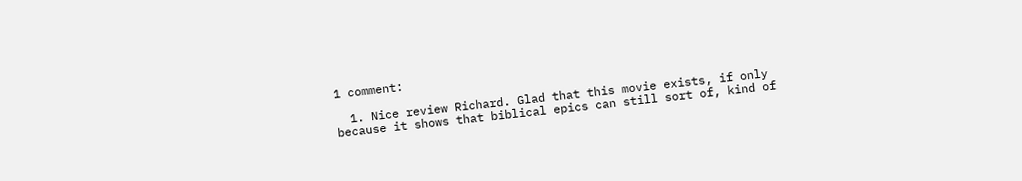1 comment:

  1. Nice review Richard. Glad that this movie exists, if only because it shows that biblical epics can still sort of, kind of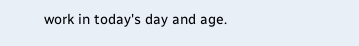work in today's day and age.